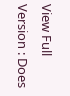View Full Version : Does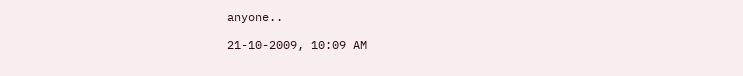anyone..

21-10-2009, 10:09 AM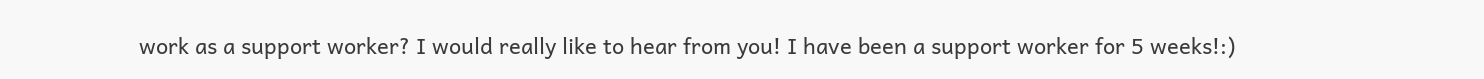work as a support worker? I would really like to hear from you! I have been a support worker for 5 weeks!:)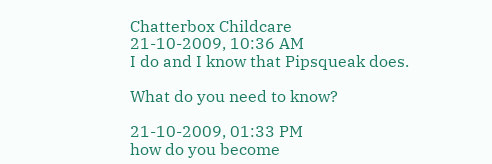Chatterbox Childcare
21-10-2009, 10:36 AM
I do and I know that Pipsqueak does.

What do you need to know?

21-10-2009, 01:33 PM
how do you become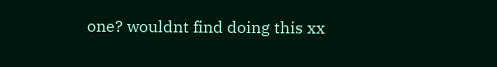one? wouldnt find doing this xx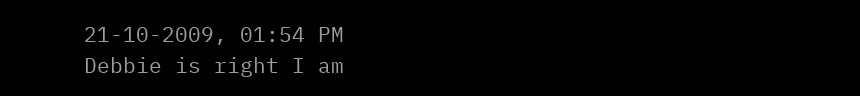21-10-2009, 01:54 PM
Debbie is right I am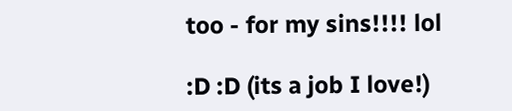too - for my sins!!!! lol

:D :D (its a job I love!)